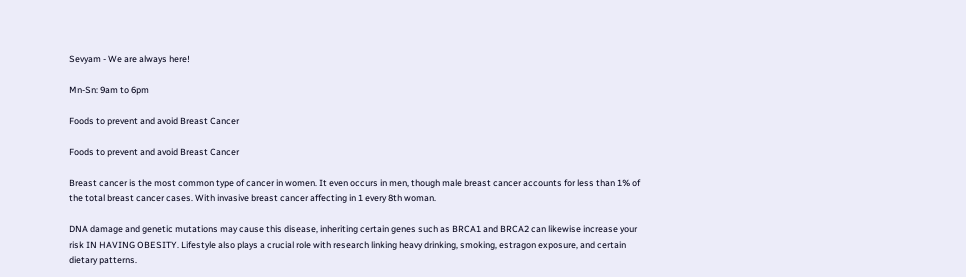Sevyam - We are always here!

Mn-Sn: 9am to 6pm

Foods to prevent and avoid Breast Cancer

Foods to prevent and avoid Breast Cancer

Breast cancer is the most common type of cancer in women. It even occurs in men, though male breast cancer accounts for less than 1% of the total breast cancer cases. With invasive breast cancer affecting in 1 every 8th woman.

DNA damage and genetic mutations may cause this disease, inheriting certain genes such as BRCA1 and BRCA2 can likewise increase your risk IN HAVING OBESITY. Lifestyle also plays a crucial role with research linking heavy drinking, smoking, estragon exposure, and certain dietary patterns.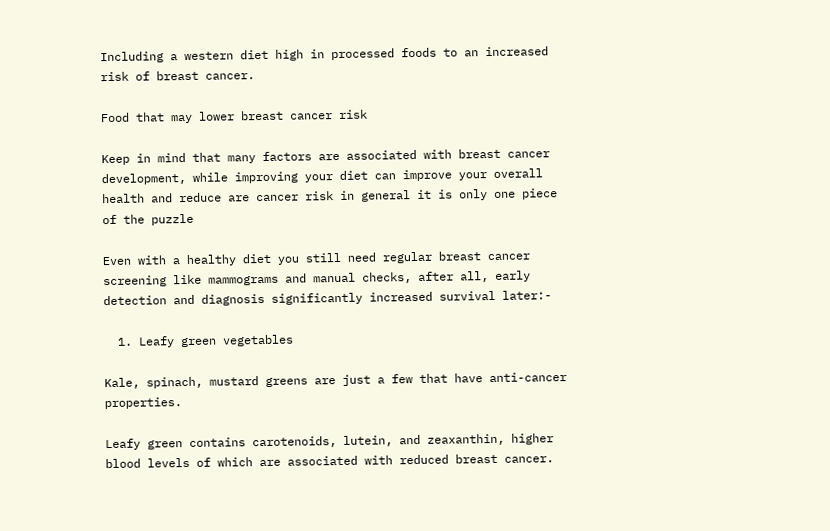Including a western diet high in processed foods to an increased risk of breast cancer.

Food that may lower breast cancer risk

Keep in mind that many factors are associated with breast cancer development, while improving your diet can improve your overall health and reduce are cancer risk in general it is only one piece of the puzzle

Even with a healthy diet you still need regular breast cancer screening like mammograms and manual checks, after all, early detection and diagnosis significantly increased survival later:-

  1. Leafy green vegetables

Kale, spinach, mustard greens are just a few that have anti-cancer properties.

Leafy green contains carotenoids, lutein, and zeaxanthin, higher blood levels of which are associated with reduced breast cancer.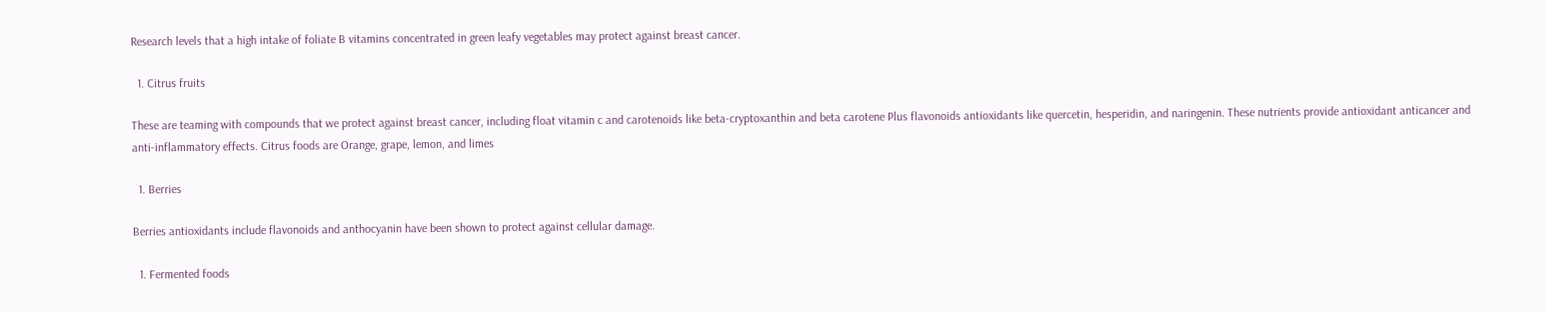Research levels that a high intake of foliate B vitamins concentrated in green leafy vegetables may protect against breast cancer.

  1. Citrus fruits

These are teaming with compounds that we protect against breast cancer, including float vitamin c and carotenoids like beta-cryptoxanthin and beta carotene Plus flavonoids antioxidants like quercetin, hesperidin, and naringenin. These nutrients provide antioxidant anticancer and anti-inflammatory effects. Citrus foods are Orange, grape, lemon, and limes

  1. Berries

Berries antioxidants include flavonoids and anthocyanin have been shown to protect against cellular damage.

  1. Fermented foods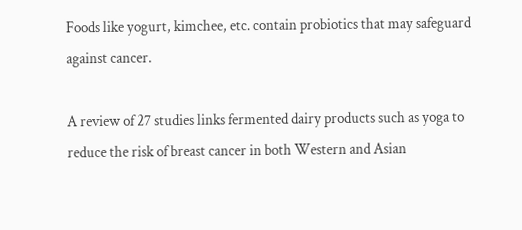Foods like yogurt, kimchee, etc. contain probiotics that may safeguard against cancer.

A review of 27 studies links fermented dairy products such as yoga to reduce the risk of breast cancer in both Western and Asian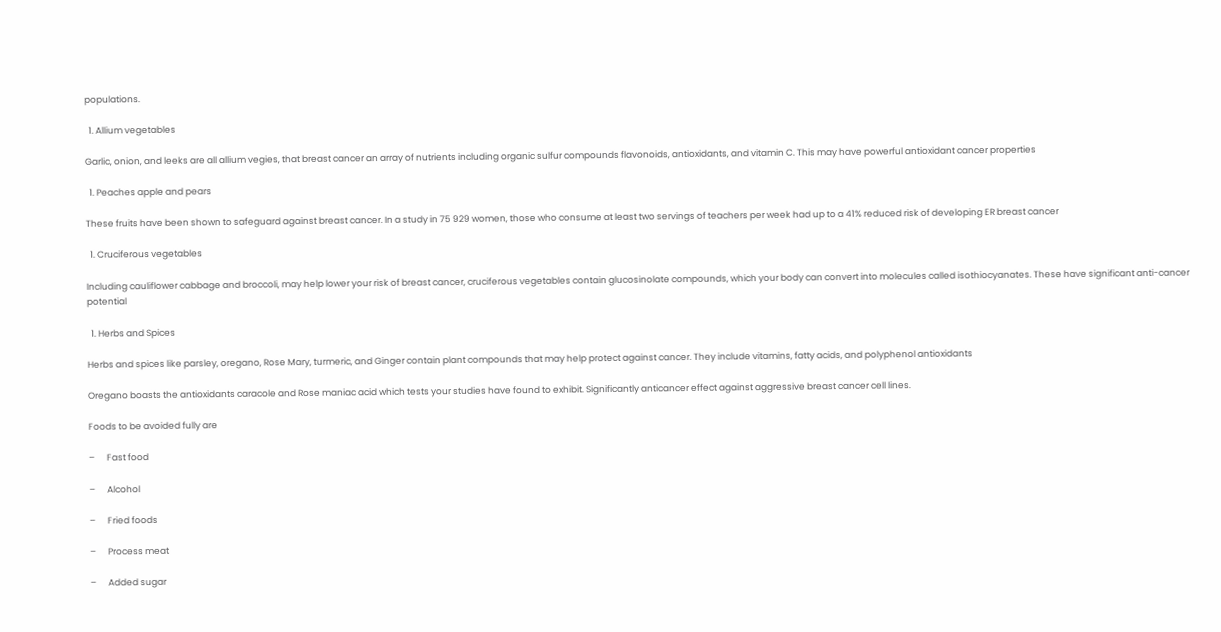populations.

  1. Allium vegetables

Garlic, onion, and leeks are all allium vegies, that breast cancer an array of nutrients including organic sulfur compounds flavonoids, antioxidants, and vitamin C. This may have powerful antioxidant cancer properties

  1. Peaches apple and pears

These fruits have been shown to safeguard against breast cancer. In a study in 75 929 women, those who consume at least two servings of teachers per week had up to a 41% reduced risk of developing ER breast cancer

  1. Cruciferous vegetables

Including cauliflower cabbage and broccoli, may help lower your risk of breast cancer, cruciferous vegetables contain glucosinolate compounds, which your body can convert into molecules called isothiocyanates. These have significant anti-cancer potential

  1. Herbs and Spices

Herbs and spices like parsley, oregano, Rose Mary, turmeric, and Ginger contain plant compounds that may help protect against cancer. They include vitamins, fatty acids, and polyphenol antioxidants

Oregano boasts the antioxidants caracole and Rose maniac acid which tests your studies have found to exhibit. Significantly anticancer effect against aggressive breast cancer cell lines.

Foods to be avoided fully are

–      Fast food

–      Alcohol

–      Fried foods

–      Process meat

–      Added sugar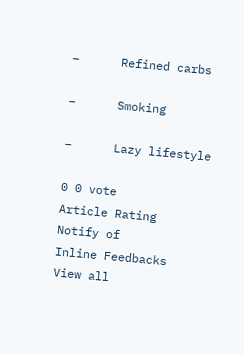–      Refined carbs

–      Smoking

–      Lazy lifestyle

0 0 vote
Article Rating
Notify of
Inline Feedbacks
View all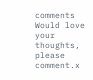comments
Would love your thoughts, please comment.x